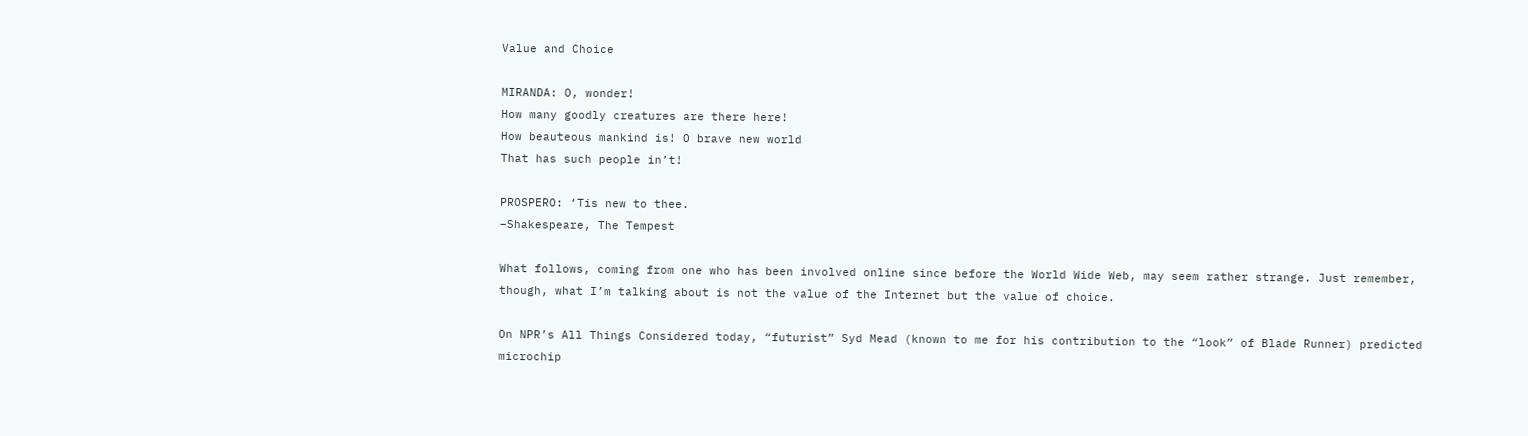Value and Choice

MIRANDA: O, wonder!
How many goodly creatures are there here!
How beauteous mankind is! O brave new world
That has such people in’t!

PROSPERO: ‘Tis new to thee.
–Shakespeare, The Tempest

What follows, coming from one who has been involved online since before the World Wide Web, may seem rather strange. Just remember, though, what I’m talking about is not the value of the Internet but the value of choice.

On NPR’s All Things Considered today, “futurist” Syd Mead (known to me for his contribution to the “look” of Blade Runner) predicted microchip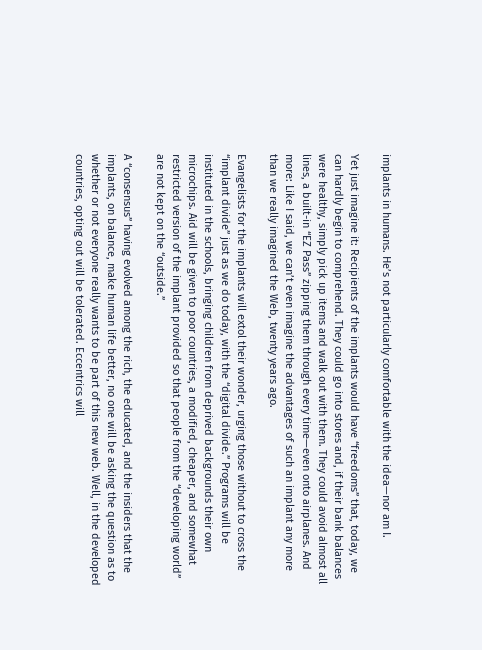implants in humans. He’s not particularly comfortable with the idea—nor am I.

Yet just imagine it: Recipients of the implants would have “freedoms” that, today, we can hardly begin to comprehend. They could go into stores and, if their bank balances were healthy, simply pick up items and walk out with them. They could avoid almost all lines, a built-in “EZ Pass” zipping them through every time—even onto airplanes. And more: Like I said, we can’t even imagine the advantages of such an implant any more than we really imagined the Web, twenty years ago.

Evangelists for the implants will extol their wonder, urging those without to cross the “implant divide” just as we do today, with the “digital divide.” Programs will be instituted in the schools, bringing children from deprived backgrounds their own microchips. Aid will be given to poor countries, a modified, cheaper, and somewhat restricted version of the implant provided so that people from the “developing world” are not kept on the “outside.”

A “consensus” having evolved among the rich, the educated, and the insiders that the implants, on balance, make human life better, no one will be asking the question as to whether or not everyone really wants to be part of this new web. Well, in the developed countries, opting out will be tolerated. Eccentrics will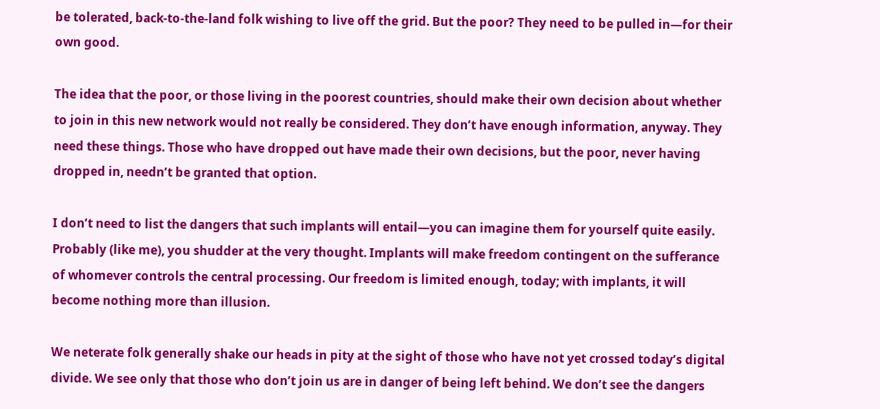be tolerated, back-to-the-land folk wishing to live off the grid. But the poor? They need to be pulled in—for their own good.

The idea that the poor, or those living in the poorest countries, should make their own decision about whether to join in this new network would not really be considered. They don’t have enough information, anyway. They need these things. Those who have dropped out have made their own decisions, but the poor, never having dropped in, needn’t be granted that option.

I don’t need to list the dangers that such implants will entail—you can imagine them for yourself quite easily. Probably (like me), you shudder at the very thought. Implants will make freedom contingent on the sufferance of whomever controls the central processing. Our freedom is limited enough, today; with implants, it will become nothing more than illusion.

We neterate folk generally shake our heads in pity at the sight of those who have not yet crossed today’s digital divide. We see only that those who don’t join us are in danger of being left behind. We don’t see the dangers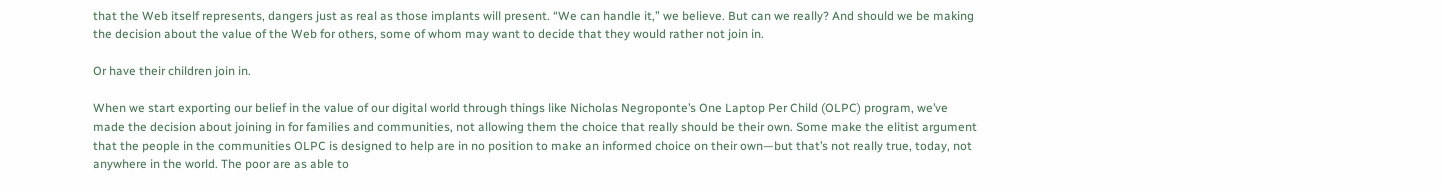that the Web itself represents, dangers just as real as those implants will present. “We can handle it,” we believe. But can we really? And should we be making the decision about the value of the Web for others, some of whom may want to decide that they would rather not join in.

Or have their children join in.

When we start exporting our belief in the value of our digital world through things like Nicholas Negroponte’s One Laptop Per Child (OLPC) program, we’ve made the decision about joining in for families and communities, not allowing them the choice that really should be their own. Some make the elitist argument that the people in the communities OLPC is designed to help are in no position to make an informed choice on their own—but that’s not really true, today, not anywhere in the world. The poor are as able to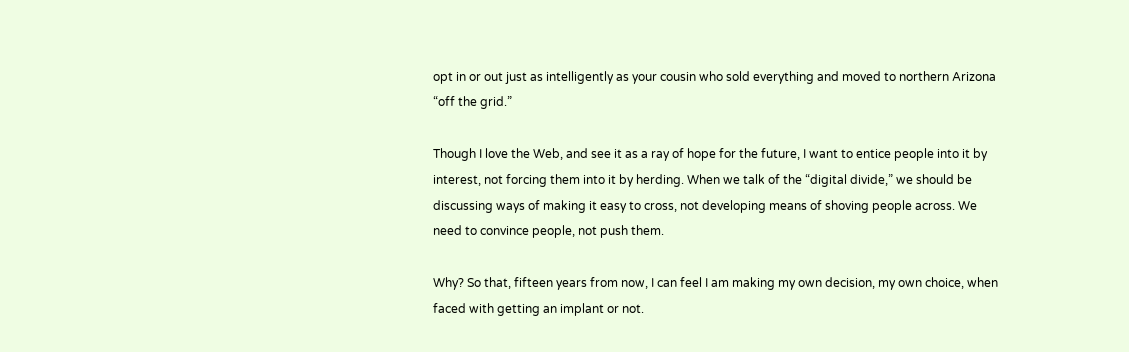opt in or out just as intelligently as your cousin who sold everything and moved to northern Arizona “off the grid.”

Though I love the Web, and see it as a ray of hope for the future, I want to entice people into it by interest, not forcing them into it by herding. When we talk of the “digital divide,” we should be discussing ways of making it easy to cross, not developing means of shoving people across. We need to convince people, not push them.

Why? So that, fifteen years from now, I can feel I am making my own decision, my own choice, when faced with getting an implant or not.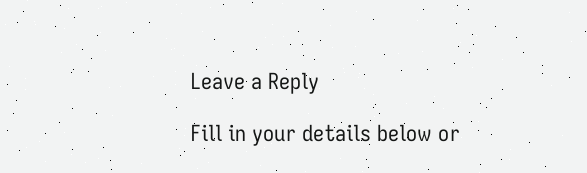Leave a Reply

Fill in your details below or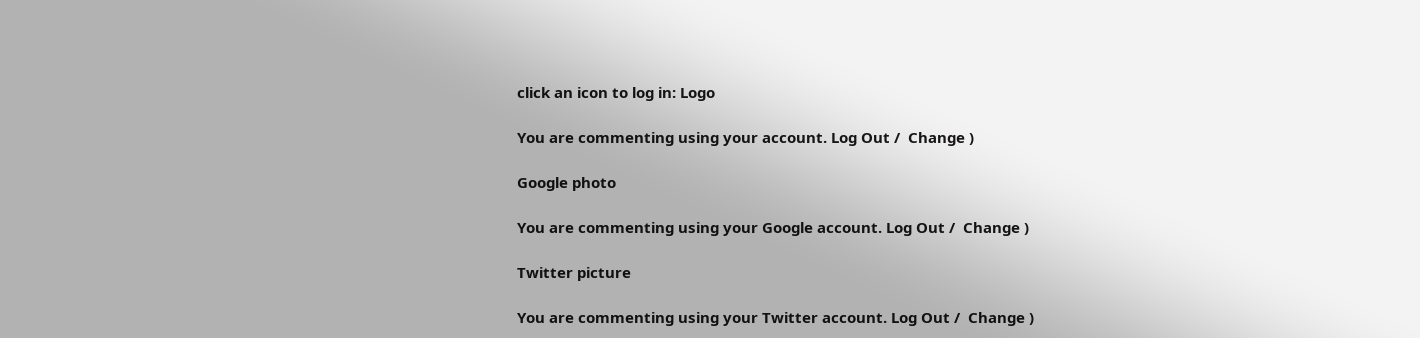click an icon to log in: Logo

You are commenting using your account. Log Out /  Change )

Google photo

You are commenting using your Google account. Log Out /  Change )

Twitter picture

You are commenting using your Twitter account. Log Out /  Change )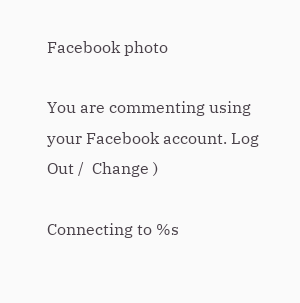Facebook photo

You are commenting using your Facebook account. Log Out /  Change )

Connecting to %s